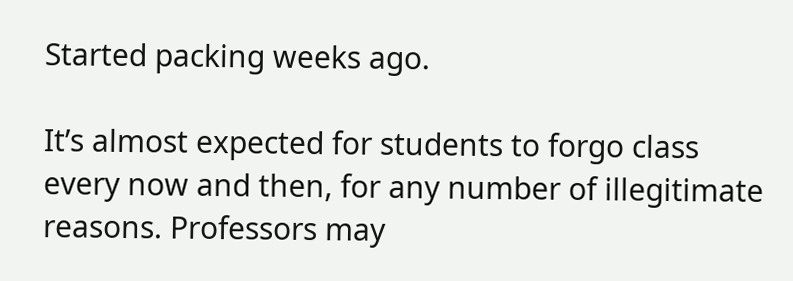Started packing weeks ago.

It’s almost expected for students to forgo class every now and then, for any number of illegitimate reasons. Professors may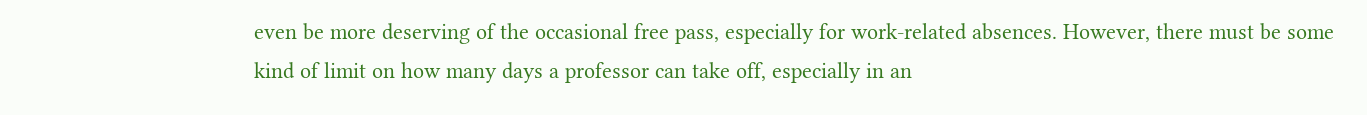even be more deserving of the occasional free pass, especially for work-related absences. However, there must be some kind of limit on how many days a professor can take off, especially in an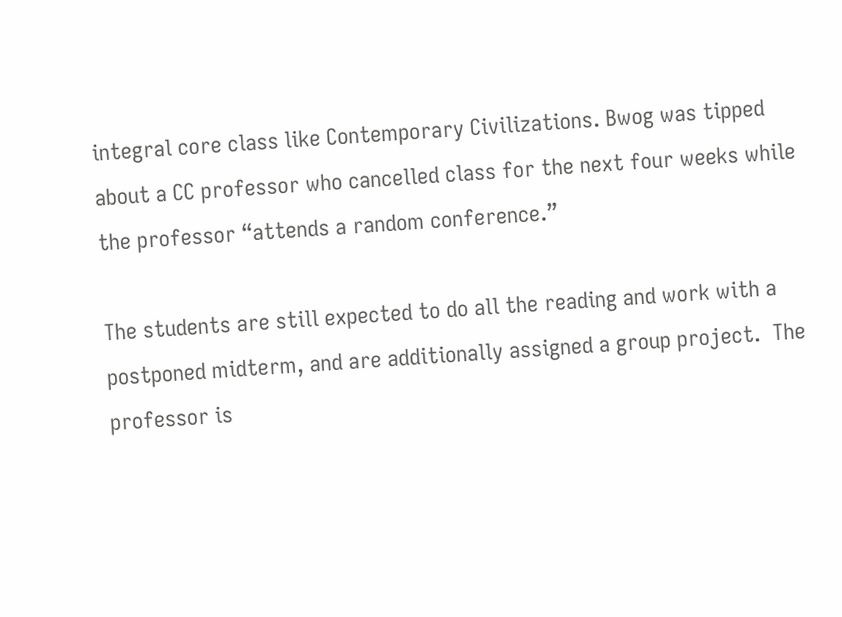integral core class like Contemporary Civilizations. Bwog was tipped about a CC professor who cancelled class for the next four weeks while the professor “attends a random conference.”

The students are still expected to do all the reading and work with a postponed midterm, and are additionally assigned a group project.  The professor is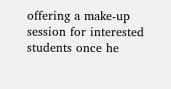offering a make-up session for interested students once he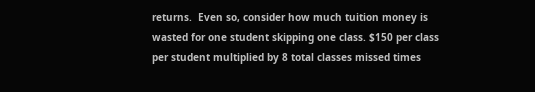returns.  Even so, consider how much tuition money is wasted for one student skipping one class. $150 per class per student multiplied by 8 total classes missed times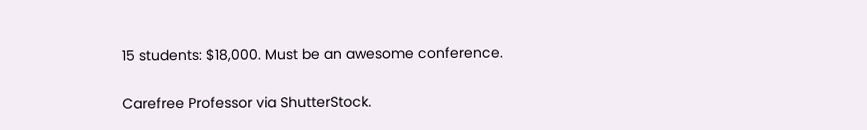15 students: $18,000. Must be an awesome conference.

Carefree Professor via ShutterStock.